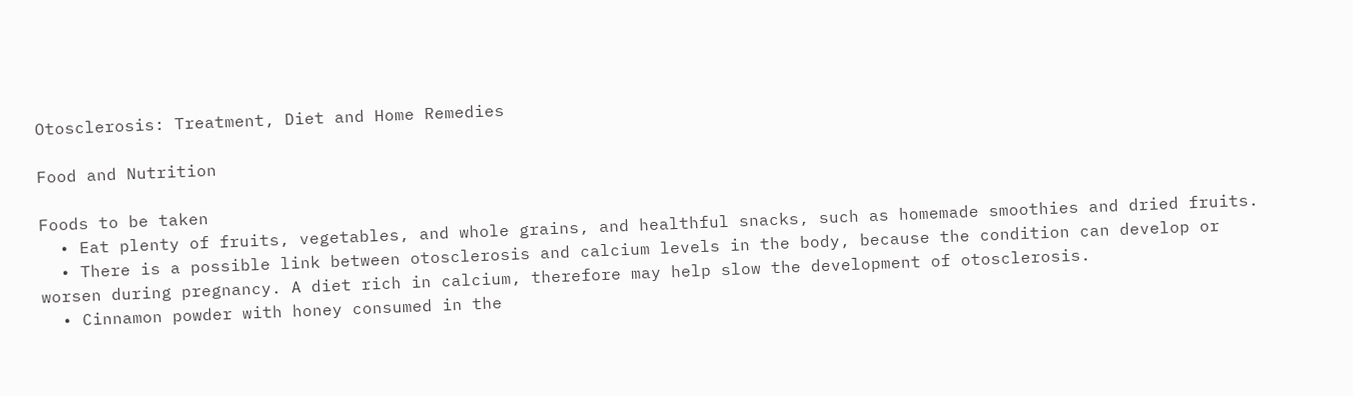Otosclerosis: Treatment, Diet and Home Remedies

Food and Nutrition

Foods to be taken
  • Eat plenty of fruits, vegetables, and whole grains, and healthful snacks, such as homemade smoothies and dried fruits.
  • There is a possible link between otosclerosis and calcium levels in the body, because the condition can develop or worsen during pregnancy. A diet rich in calcium, therefore may help slow the development of otosclerosis.
  • Cinnamon powder with honey consumed in the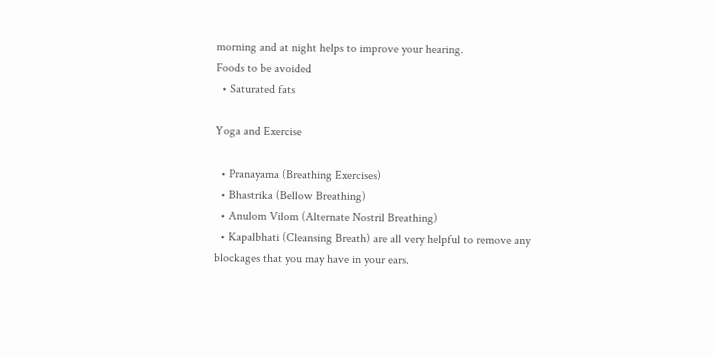morning and at night helps to improve your hearing.
Foods to be avoided
  • Saturated fats

Yoga and Exercise

  • Pranayama (Breathing Exercises)
  • Bhastrika (Bellow Breathing)
  • Anulom Vilom (Alternate Nostril Breathing)
  • Kapalbhati (Cleansing Breath) are all very helpful to remove any blockages that you may have in your ears.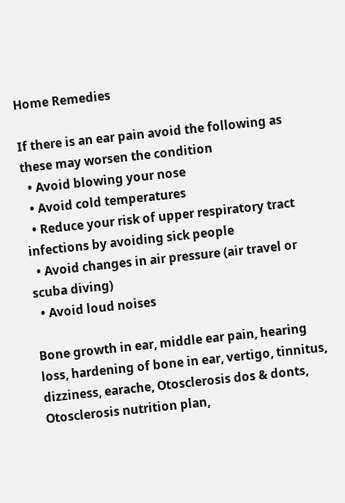Home Remedies

If there is an ear pain avoid the following as these may worsen the condition
  • Avoid blowing your nose
  • Avoid cold temperatures
  • Reduce your risk of upper respiratory tract infections by avoiding sick people
  • Avoid changes in air pressure (air travel or scuba diving)
  • Avoid loud noises

Bone growth in ear, middle ear pain, hearing loss, hardening of bone in ear, vertigo, tinnitus, dizziness, earache, Otosclerosis dos & donts, Otosclerosis nutrition plan,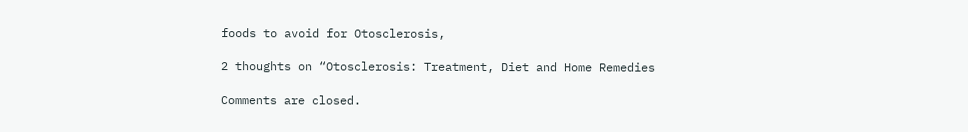foods to avoid for Otosclerosis,

2 thoughts on “Otosclerosis: Treatment, Diet and Home Remedies

Comments are closed.